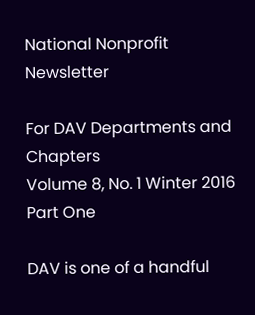National Nonprofit Newsletter

For DAV Departments and Chapters
Volume 8, No. 1 Winter 2016
Part One

DAV is one of a handful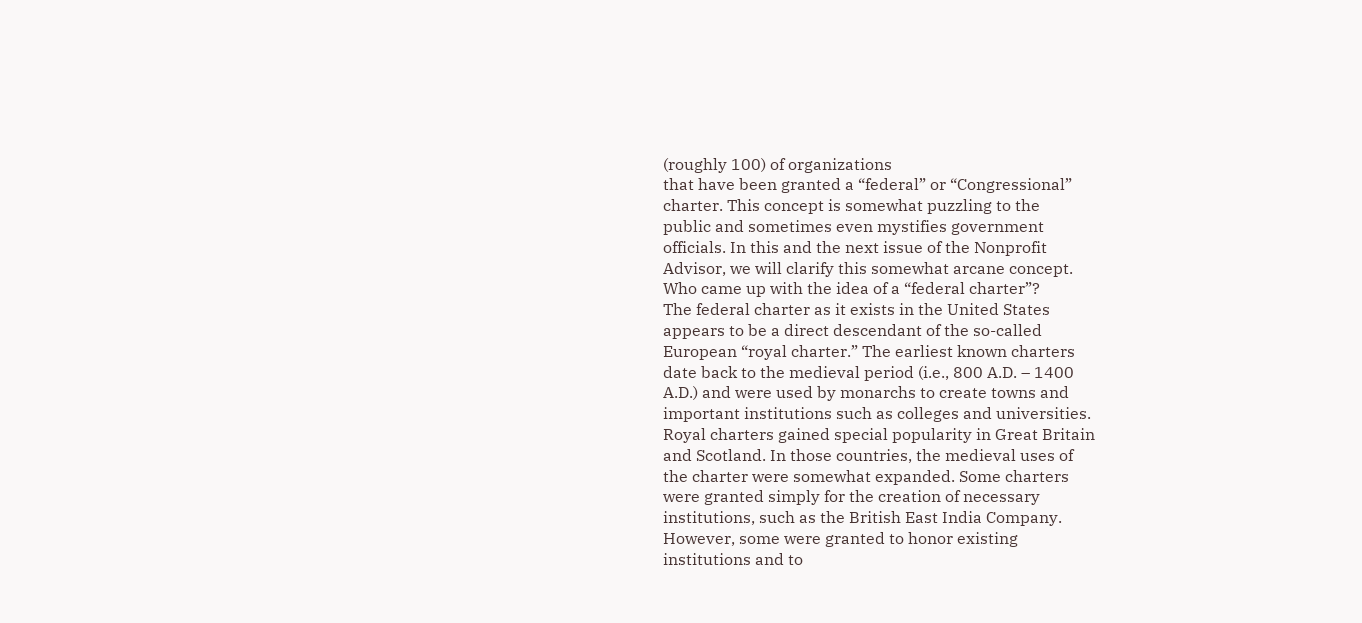(roughly 100) of organizations
that have been granted a “federal” or “Congressional”
charter. This concept is somewhat puzzling to the
public and sometimes even mystifies government
officials. In this and the next issue of the Nonprofit
Advisor, we will clarify this somewhat arcane concept.
Who came up with the idea of a “federal charter”?
The federal charter as it exists in the United States
appears to be a direct descendant of the so-called
European “royal charter.” The earliest known charters
date back to the medieval period (i.e., 800 A.D. – 1400
A.D.) and were used by monarchs to create towns and
important institutions such as colleges and universities.
Royal charters gained special popularity in Great Britain
and Scotland. In those countries, the medieval uses of
the charter were somewhat expanded. Some charters
were granted simply for the creation of necessary
institutions, such as the British East India Company.
However, some were granted to honor existing
institutions and to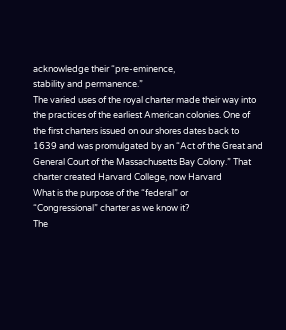acknowledge their “pre-eminence,
stability and permanence.”
The varied uses of the royal charter made their way into
the practices of the earliest American colonies. One of
the first charters issued on our shores dates back to
1639 and was promulgated by an “Act of the Great and
General Court of the Massachusetts Bay Colony.” That
charter created Harvard College, now Harvard
What is the purpose of the “federal” or
“Congressional” charter as we know it?
The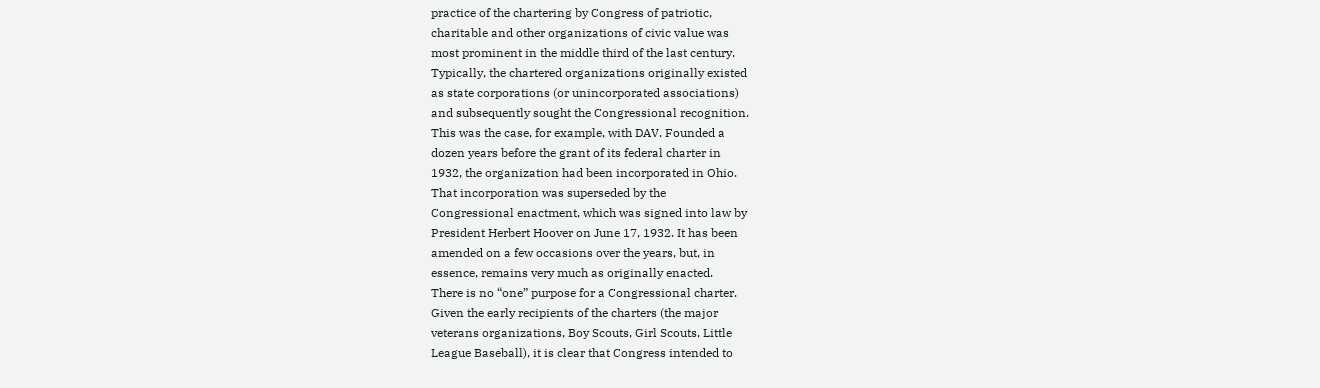practice of the chartering by Congress of patriotic,
charitable and other organizations of civic value was
most prominent in the middle third of the last century.
Typically, the chartered organizations originally existed
as state corporations (or unincorporated associations)
and subsequently sought the Congressional recognition.
This was the case, for example, with DAV. Founded a
dozen years before the grant of its federal charter in
1932, the organization had been incorporated in Ohio.
That incorporation was superseded by the
Congressional enactment, which was signed into law by
President Herbert Hoover on June 17, 1932. It has been
amended on a few occasions over the years, but, in
essence, remains very much as originally enacted.
There is no “one” purpose for a Congressional charter.
Given the early recipients of the charters (the major
veterans organizations, Boy Scouts, Girl Scouts, Little
League Baseball), it is clear that Congress intended to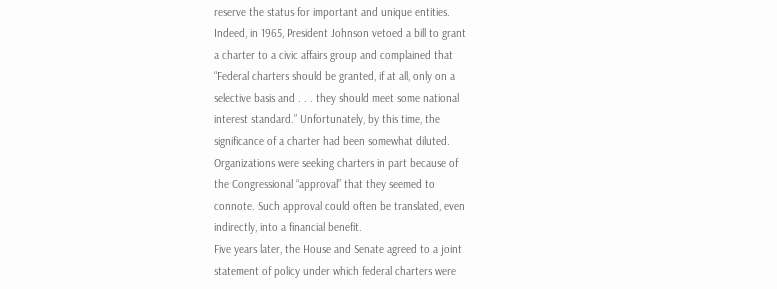reserve the status for important and unique entities.
Indeed, in 1965, President Johnson vetoed a bill to grant
a charter to a civic affairs group and complained that
“Federal charters should be granted, if at all, only on a
selective basis and . . . they should meet some national
interest standard.” Unfortunately, by this time, the
significance of a charter had been somewhat diluted.
Organizations were seeking charters in part because of
the Congressional “approval” that they seemed to
connote. Such approval could often be translated, even
indirectly, into a financial benefit.
Five years later, the House and Senate agreed to a joint
statement of policy under which federal charters were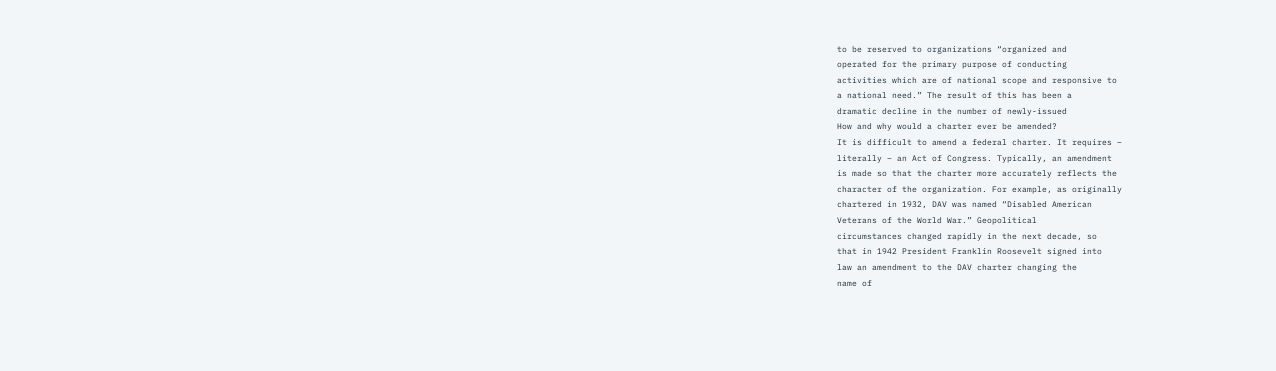to be reserved to organizations “organized and
operated for the primary purpose of conducting
activities which are of national scope and responsive to
a national need.” The result of this has been a
dramatic decline in the number of newly-issued
How and why would a charter ever be amended?
It is difficult to amend a federal charter. It requires –
literally – an Act of Congress. Typically, an amendment
is made so that the charter more accurately reflects the
character of the organization. For example, as originally
chartered in 1932, DAV was named “Disabled American
Veterans of the World War.” Geopolitical
circumstances changed rapidly in the next decade, so
that in 1942 President Franklin Roosevelt signed into
law an amendment to the DAV charter changing the
name of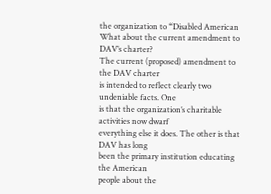the organization to “Disabled American
What about the current amendment to DAV’s charter?
The current (proposed) amendment to the DAV charter
is intended to reflect clearly two undeniable facts. One
is that the organization’s charitable activities now dwarf
everything else it does. The other is that DAV has long
been the primary institution educating the American
people about the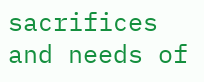sacrifices and needs of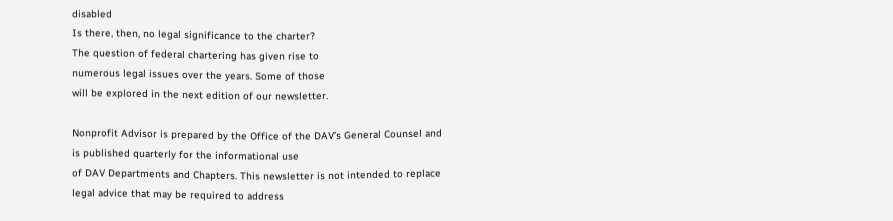disabled
Is there, then, no legal significance to the charter?
The question of federal chartering has given rise to
numerous legal issues over the years. Some of those
will be explored in the next edition of our newsletter.

Nonprofit Advisor is prepared by the Office of the DAV’s General Counsel and is published quarterly for the informational use
of DAV Departments and Chapters. This newsletter is not intended to replace legal advice that may be required to address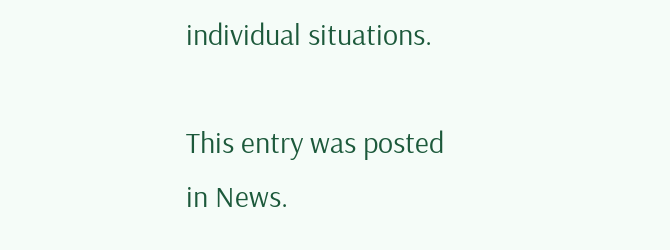individual situations.

This entry was posted in News.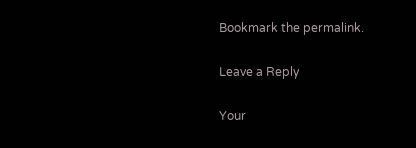Bookmark the permalink.

Leave a Reply

Your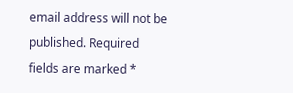email address will not be published. Required fields are marked *